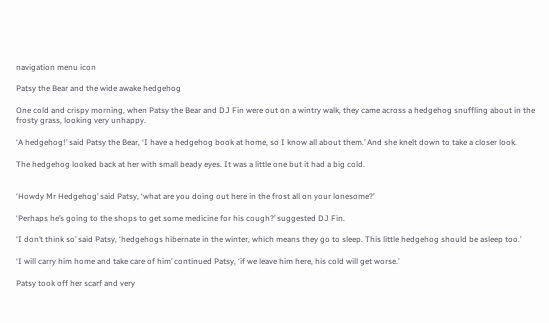navigation menu icon

Patsy the Bear and the wide awake hedgehog

One cold and crispy morning, when Patsy the Bear and DJ Fin were out on a wintry walk, they came across a hedgehog snuffling about in the frosty grass, looking very unhappy.

‘A hedgehog!’ said Patsy the Bear, ‘I have a hedgehog book at home, so I know all about them.’ And she knelt down to take a closer look.

The hedgehog looked back at her with small beady eyes. It was a little one but it had a big cold.


‘Howdy Mr Hedgehog’ said Patsy, ‘what are you doing out here in the frost all on your lonesome?’

‘Perhaps he’s going to the shops to get some medicine for his cough?’ suggested DJ Fin.

‘I don’t think so’ said Patsy, ‘hedgehogs hibernate in the winter, which means they go to sleep. This little hedgehog should be asleep too.’

‘I will carry him home and take care of him’ continued Patsy, ‘if we leave him here, his cold will get worse.’

Patsy took off her scarf and very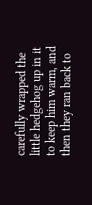carefully wrapped the little hedgehog up in it to keep him warm, and then they ran back to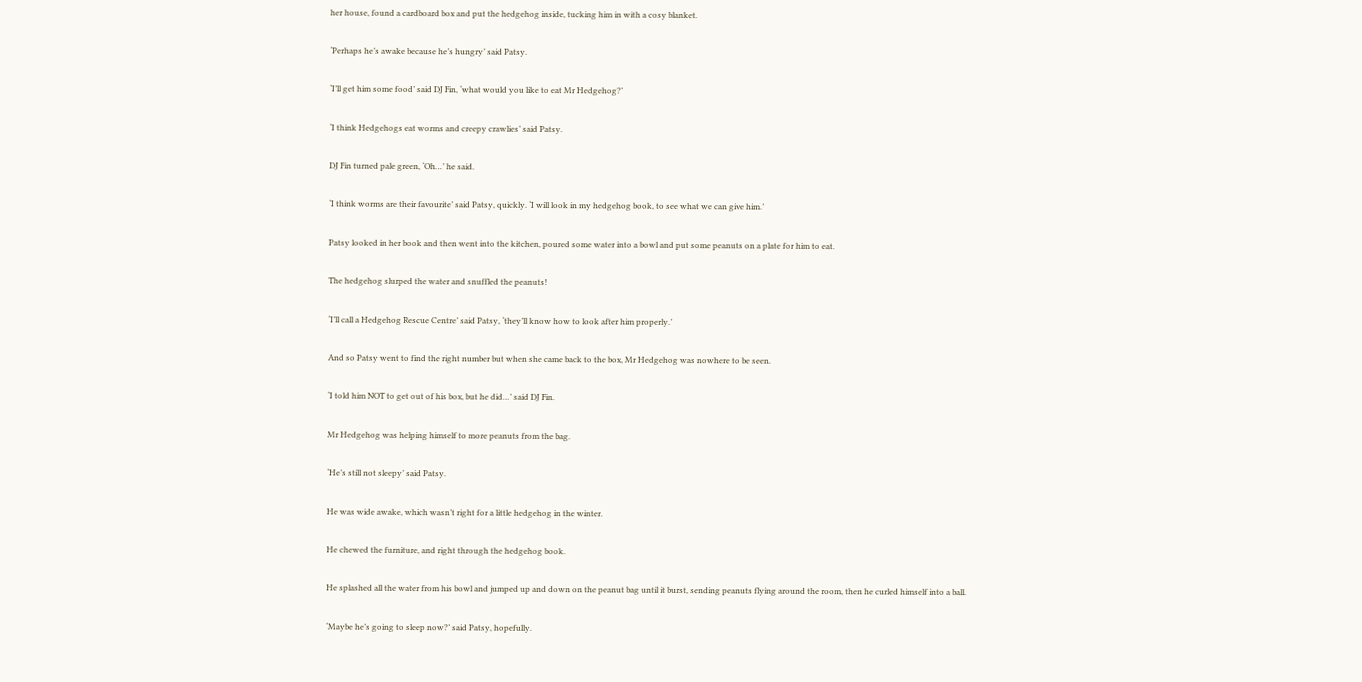her house, found a cardboard box and put the hedgehog inside, tucking him in with a cosy blanket.

‘Perhaps he’s awake because he’s hungry’ said Patsy.

‘I’ll get him some food’ said DJ Fin, ‘what would you like to eat Mr Hedgehog?’

‘I think Hedgehogs eat worms and creepy crawlies’ said Patsy.

DJ Fin turned pale green, ‘Oh…’ he said.

‘I think worms are their favourite’ said Patsy, quickly. ‘I will look in my hedgehog book, to see what we can give him.’

Patsy looked in her book and then went into the kitchen, poured some water into a bowl and put some peanuts on a plate for him to eat.

The hedgehog slurped the water and snuffled the peanuts!

‘I’ll call a Hedgehog Rescue Centre’ said Patsy, ‘they’ll know how to look after him properly.’

And so Patsy went to find the right number but when she came back to the box, Mr Hedgehog was nowhere to be seen.

‘I told him NOT to get out of his box, but he did…’ said DJ Fin.

Mr Hedgehog was helping himself to more peanuts from the bag.

‘He’s still not sleepy’ said Patsy.

He was wide awake, which wasn’t right for a little hedgehog in the winter.

He chewed the furniture, and right through the hedgehog book.

He splashed all the water from his bowl and jumped up and down on the peanut bag until it burst, sending peanuts flying around the room, then he curled himself into a ball.

‘Maybe he’s going to sleep now?’ said Patsy, hopefully.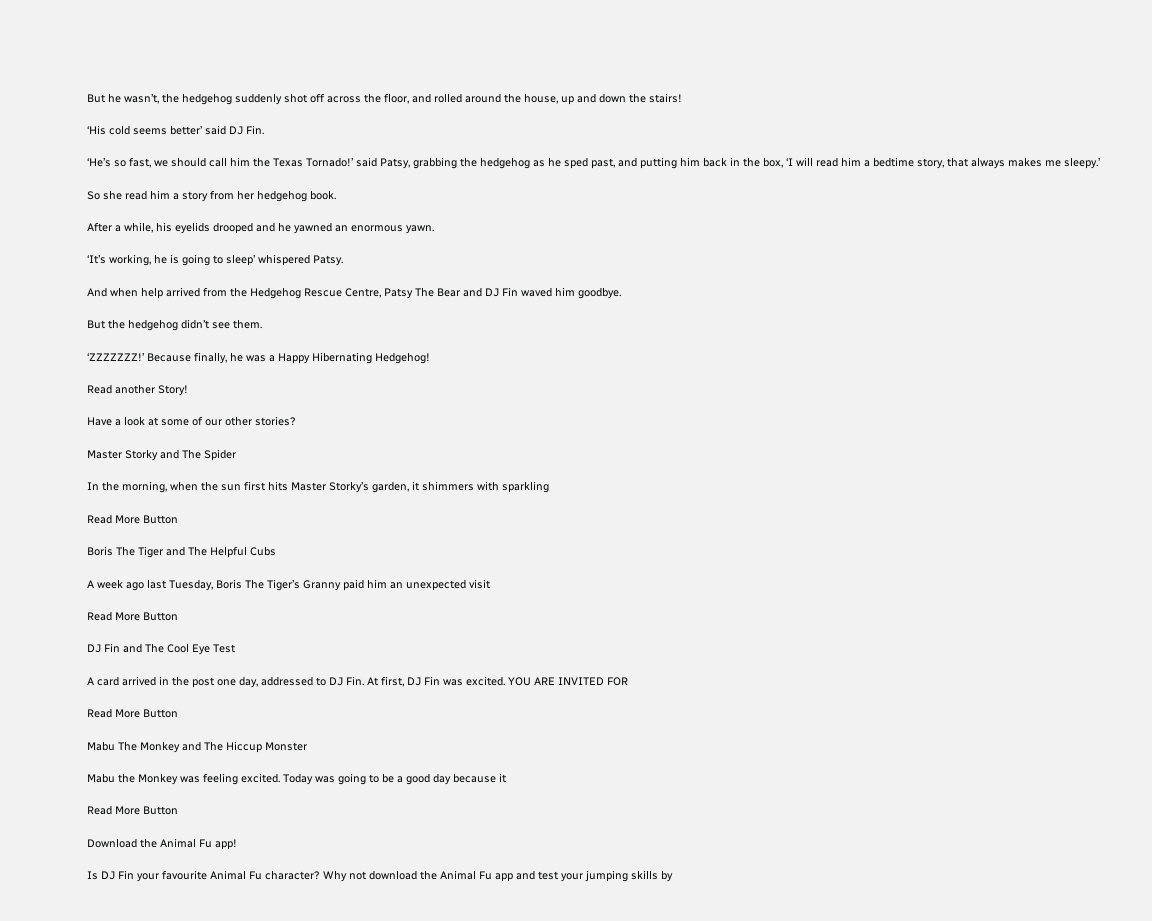But he wasn’t, the hedgehog suddenly shot off across the floor, and rolled around the house, up and down the stairs!

‘His cold seems better’ said DJ Fin.

‘He’s so fast, we should call him the Texas Tornado!’ said Patsy, grabbing the hedgehog as he sped past, and putting him back in the box, ‘I will read him a bedtime story, that always makes me sleepy.’

So she read him a story from her hedgehog book.

After a while, his eyelids drooped and he yawned an enormous yawn.

‘It’s working, he is going to sleep’ whispered Patsy.

And when help arrived from the Hedgehog Rescue Centre, Patsy The Bear and DJ Fin waved him goodbye.

But the hedgehog didn’t see them.

‘ZZZZZZZ!’ Because finally, he was a Happy Hibernating Hedgehog!

Read another Story!

Have a look at some of our other stories?

Master Storky and The Spider

In the morning, when the sun first hits Master Storky’s garden, it shimmers with sparkling

Read More Button

Boris The Tiger and The Helpful Cubs

A week ago last Tuesday, Boris The Tiger’s Granny paid him an unexpected visit

Read More Button

DJ Fin and The Cool Eye Test

A card arrived in the post one day, addressed to DJ Fin. At first, DJ Fin was excited. YOU ARE INVITED FOR

Read More Button

Mabu The Monkey and The Hiccup Monster

Mabu the Monkey was feeling excited. Today was going to be a good day because it

Read More Button

Download the Animal Fu app!

Is DJ Fin your favourite Animal Fu character? Why not download the Animal Fu app and test your jumping skills by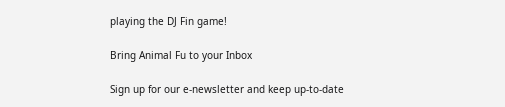playing the DJ Fin game!

Bring Animal Fu to your Inbox

Sign up for our e-newsletter and keep up-to-date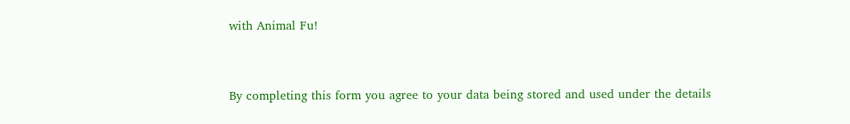with Animal Fu!


By completing this form you agree to your data being stored and used under the details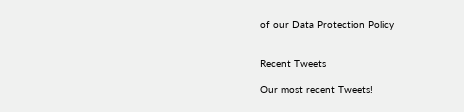of our Data Protection Policy


Recent Tweets

Our most recent Tweets!